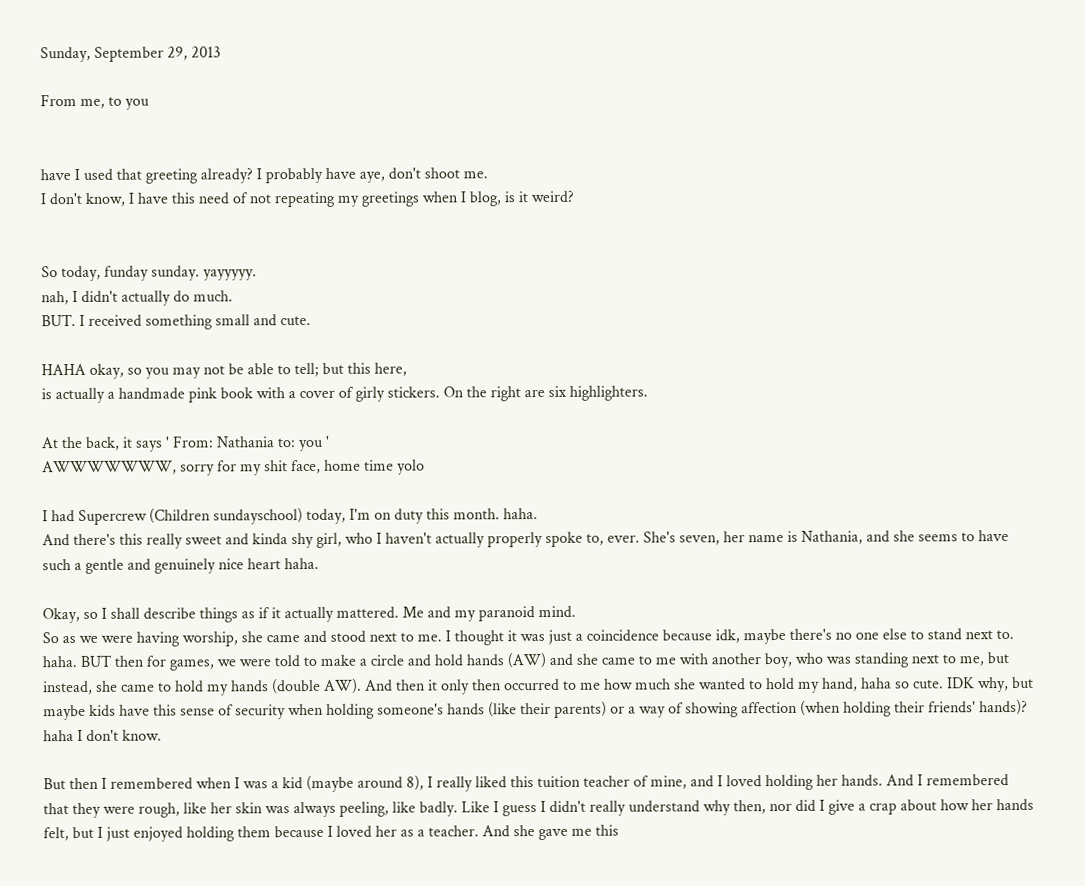Sunday, September 29, 2013

From me, to you


have I used that greeting already? I probably have aye, don't shoot me.
I don't know, I have this need of not repeating my greetings when I blog, is it weird?


So today, funday sunday. yayyyyy.
nah, I didn't actually do much.
BUT. I received something small and cute.

HAHA okay, so you may not be able to tell; but this here,
is actually a handmade pink book with a cover of girly stickers. On the right are six highlighters.

At the back, it says ' From: Nathania to: you '
AWWWWWWW, sorry for my shit face, home time yolo

I had Supercrew (Children sundayschool) today, I'm on duty this month. haha.
And there's this really sweet and kinda shy girl, who I haven't actually properly spoke to, ever. She's seven, her name is Nathania, and she seems to have such a gentle and genuinely nice heart haha.

Okay, so I shall describe things as if it actually mattered. Me and my paranoid mind.
So as we were having worship, she came and stood next to me. I thought it was just a coincidence because idk, maybe there's no one else to stand next to. haha. BUT then for games, we were told to make a circle and hold hands (AW) and she came to me with another boy, who was standing next to me, but instead, she came to hold my hands (double AW). And then it only then occurred to me how much she wanted to hold my hand, haha so cute. IDK why, but maybe kids have this sense of security when holding someone's hands (like their parents) or a way of showing affection (when holding their friends' hands)? haha I don't know.

But then I remembered when I was a kid (maybe around 8), I really liked this tuition teacher of mine, and I loved holding her hands. And I remembered that they were rough, like her skin was always peeling, like badly. Like I guess I didn't really understand why then, nor did I give a crap about how her hands felt, but I just enjoyed holding them because I loved her as a teacher. And she gave me this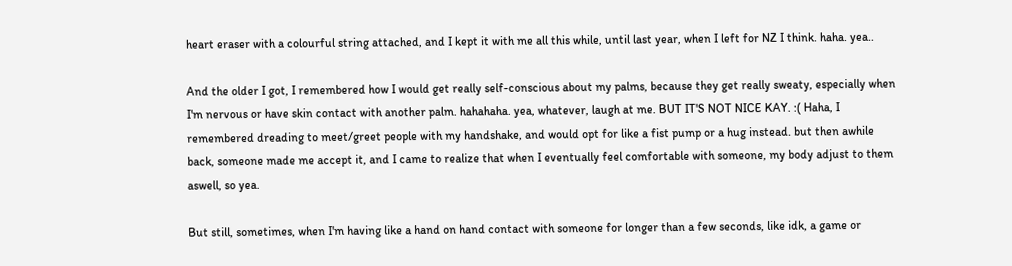heart eraser with a colourful string attached, and I kept it with me all this while, until last year, when I left for NZ I think. haha. yea..

And the older I got, I remembered how I would get really self-conscious about my palms, because they get really sweaty, especially when I'm nervous or have skin contact with another palm. hahahaha. yea, whatever, laugh at me. BUT IT'S NOT NICE KAY. :( Haha, I remembered dreading to meet/greet people with my handshake, and would opt for like a fist pump or a hug instead. but then awhile back, someone made me accept it, and I came to realize that when I eventually feel comfortable with someone, my body adjust to them aswell, so yea.

But still, sometimes, when I'm having like a hand on hand contact with someone for longer than a few seconds, like idk, a game or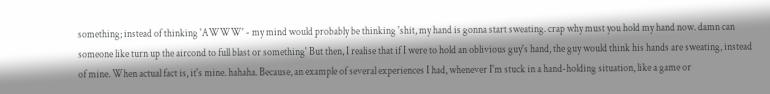something; instead of thinking 'AWWW' - my mind would probably be thinking 'shit, my hand is gonna start sweating. crap why must you hold my hand now. damn can someone like turn up the aircond to full blast or something' But then, I realise that if I were to hold an oblivious guy's hand, the guy would think his hands are sweating, instead of mine. When actual fact is, it's mine. hahaha. Because, an example of several experiences I had, whenever I'm stuck in a hand-holding situation, like a game or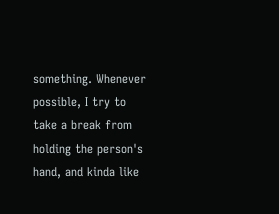something. Whenever possible, I try to take a break from holding the person's hand, and kinda like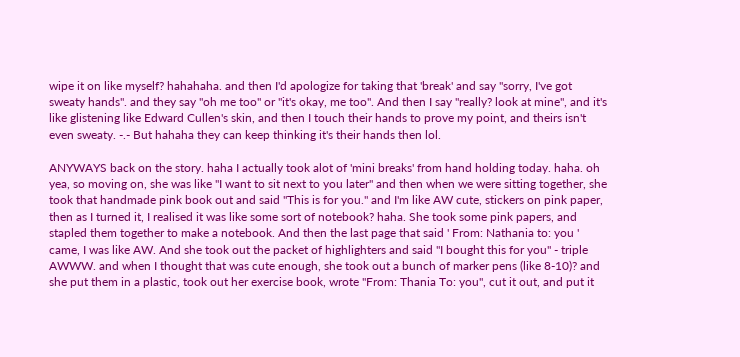wipe it on like myself? hahahaha. and then I'd apologize for taking that 'break' and say "sorry, I've got sweaty hands". and they say "oh me too" or "it's okay, me too". And then I say "really? look at mine", and it's like glistening like Edward Cullen's skin, and then I touch their hands to prove my point, and theirs isn't even sweaty. -.- But hahaha they can keep thinking it's their hands then lol.

ANYWAYS back on the story. haha I actually took alot of 'mini breaks' from hand holding today. haha. oh yea, so moving on, she was like "I want to sit next to you later" and then when we were sitting together, she took that handmade pink book out and said "This is for you." and I'm like AW cute, stickers on pink paper, then as I turned it, I realised it was like some sort of notebook? haha. She took some pink papers, and stapled them together to make a notebook. And then the last page that said ' From: Nathania to: you ' came, I was like AW. And she took out the packet of highlighters and said "I bought this for you" - triple AWWW. and when I thought that was cute enough, she took out a bunch of marker pens (like 8-10)? and she put them in a plastic, took out her exercise book, wrote "From: Thania To: you", cut it out, and put it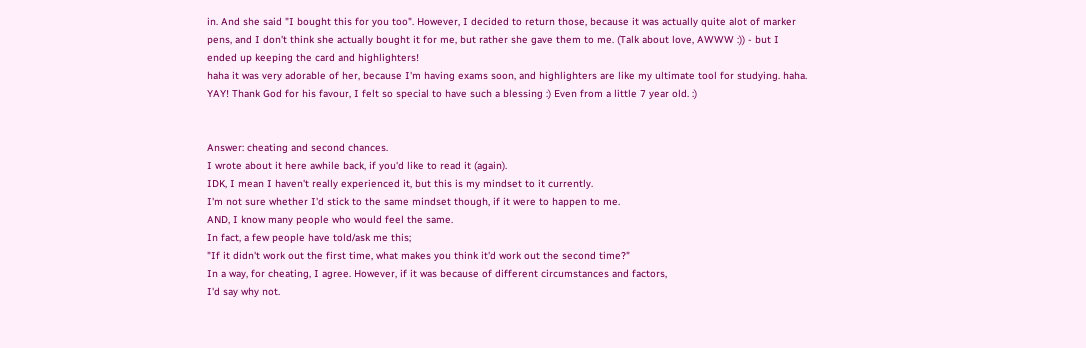in. And she said "I bought this for you too". However, I decided to return those, because it was actually quite alot of marker pens, and I don't think she actually bought it for me, but rather she gave them to me. (Talk about love, AWWW :)) - but I ended up keeping the card and highlighters!
haha it was very adorable of her, because I'm having exams soon, and highlighters are like my ultimate tool for studying. haha. YAY! Thank God for his favour, I felt so special to have such a blessing :) Even from a little 7 year old. :)


Answer: cheating and second chances.
I wrote about it here awhile back, if you'd like to read it (again).
IDK, I mean I haven't really experienced it, but this is my mindset to it currently.
I'm not sure whether I'd stick to the same mindset though, if it were to happen to me.
AND, I know many people who would feel the same.
In fact, a few people have told/ask me this;
"If it didn't work out the first time, what makes you think it'd work out the second time?"
In a way, for cheating, I agree. However, if it was because of different circumstances and factors,
I'd say why not.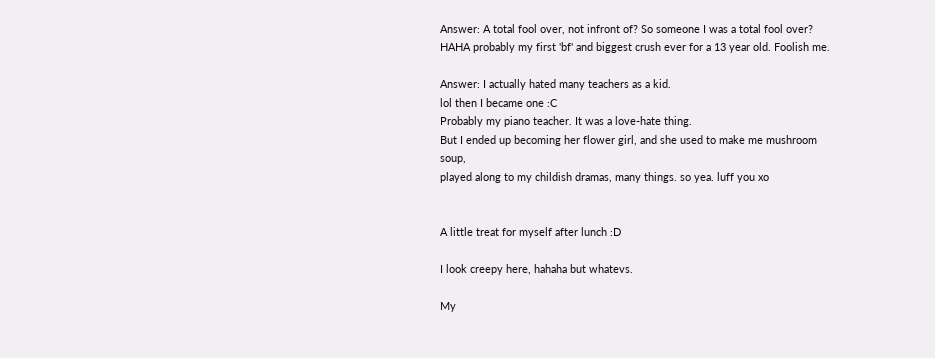Answer: A total fool over, not infront of? So someone I was a total fool over?
HAHA probably my first 'bf' and biggest crush ever for a 13 year old. Foolish me.

Answer: I actually hated many teachers as a kid.
lol then I became one :C
Probably my piano teacher. It was a love-hate thing.
But I ended up becoming her flower girl, and she used to make me mushroom soup,
played along to my childish dramas, many things. so yea. luff you xo


A little treat for myself after lunch :D

I look creepy here, hahaha but whatevs.

My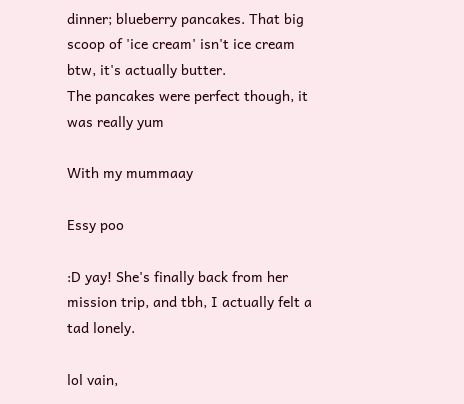dinner; blueberry pancakes. That big scoop of 'ice cream' isn't ice cream btw, it's actually butter.
The pancakes were perfect though, it was really yum

With my mummaay

Essy poo

:D yay! She's finally back from her mission trip, and tbh, I actually felt a tad lonely.

lol vain,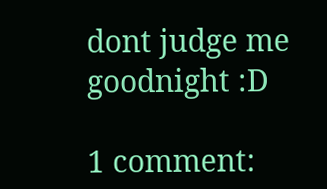dont judge me
goodnight :D

1 comment: